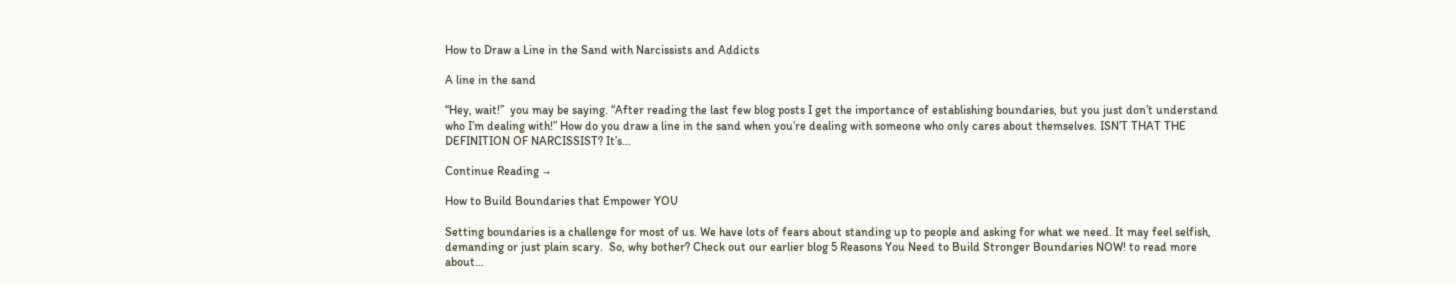How to Draw a Line in the Sand with Narcissists and Addicts

A line in the sand

“Hey, wait!”  you may be saying. “After reading the last few blog posts I get the importance of establishing boundaries, but you just don’t understand who I’m dealing with!” How do you draw a line in the sand when you’re dealing with someone who only cares about themselves. ISN’T THAT THE DEFINITION OF NARCISSIST? It’s…

Continue Reading →

How to Build Boundaries that Empower YOU

Setting boundaries is a challenge for most of us. We have lots of fears about standing up to people and asking for what we need. It may feel selfish, demanding or just plain scary.  So, why bother? Check out our earlier blog 5 Reasons You Need to Build Stronger Boundaries NOW! to read more about…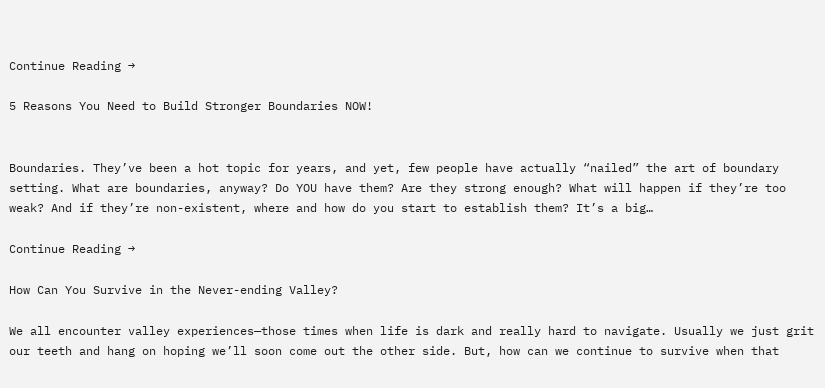Continue Reading →

5 Reasons You Need to Build Stronger Boundaries NOW!


Boundaries. They’ve been a hot topic for years, and yet, few people have actually “nailed” the art of boundary setting. What are boundaries, anyway? Do YOU have them? Are they strong enough? What will happen if they’re too weak? And if they’re non-existent, where and how do you start to establish them? It’s a big…

Continue Reading →

How Can You Survive in the Never-ending Valley?

We all encounter valley experiences—those times when life is dark and really hard to navigate. Usually we just grit our teeth and hang on hoping we’ll soon come out the other side. But, how can we continue to survive when that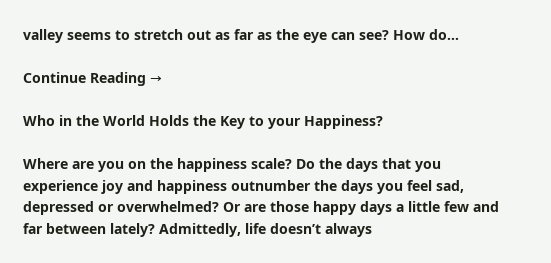valley seems to stretch out as far as the eye can see? How do…

Continue Reading →

Who in the World Holds the Key to your Happiness?

Where are you on the happiness scale? Do the days that you experience joy and happiness outnumber the days you feel sad, depressed or overwhelmed? Or are those happy days a little few and far between lately? Admittedly, life doesn’t always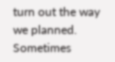turn out the way we planned. Sometimes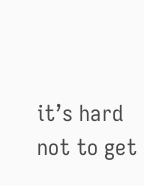it’s hard not to get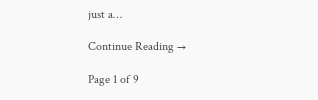just a…

Continue Reading →

Page 1 of 9